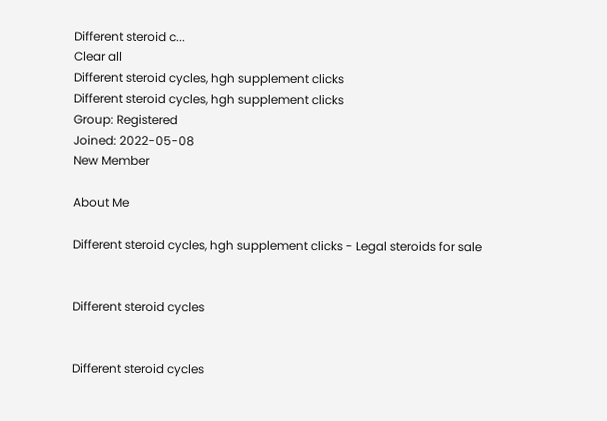Different steroid c...
Clear all
Different steroid cycles, hgh supplement clicks
Different steroid cycles, hgh supplement clicks
Group: Registered
Joined: 2022-05-08
New Member

About Me

Different steroid cycles, hgh supplement clicks - Legal steroids for sale


Different steroid cycles


Different steroid cycles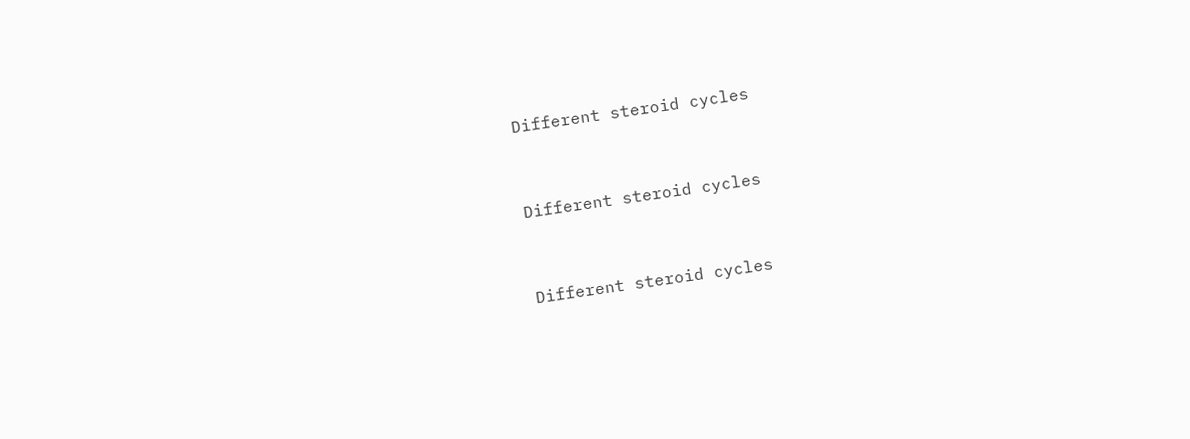Different steroid cycles


Different steroid cycles


Different steroid cycles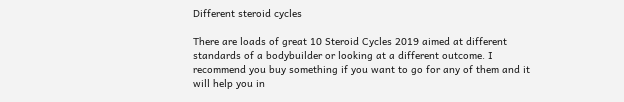Different steroid cycles

There are loads of great 10 Steroid Cycles 2019 aimed at different standards of a bodybuilder or looking at a different outcome. I recommend you buy something if you want to go for any of them and it will help you in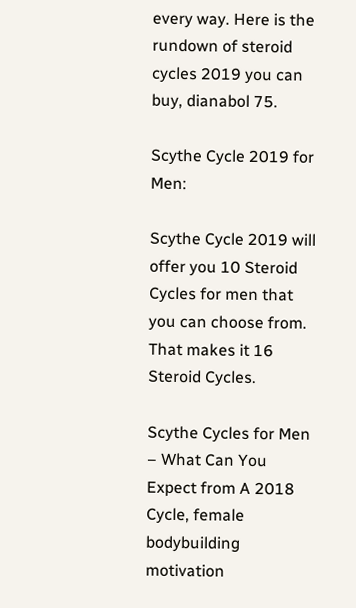every way. Here is the rundown of steroid cycles 2019 you can buy, dianabol 75.

Scythe Cycle 2019 for Men:

Scythe Cycle 2019 will offer you 10 Steroid Cycles for men that you can choose from. That makes it 16 Steroid Cycles.

Scythe Cycles for Men – What Can You Expect from A 2018 Cycle, female bodybuilding motivation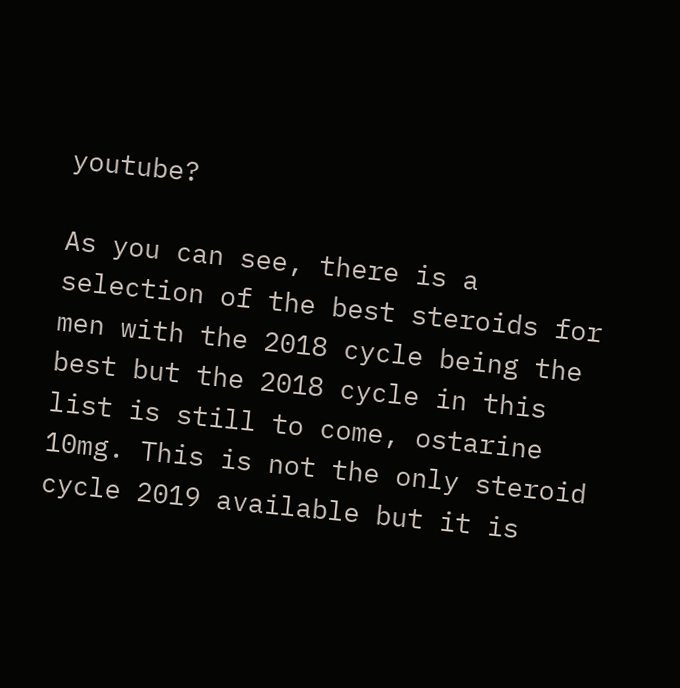youtube?

As you can see, there is a selection of the best steroids for men with the 2018 cycle being the best but the 2018 cycle in this list is still to come, ostarine 10mg. This is not the only steroid cycle 2019 available but it is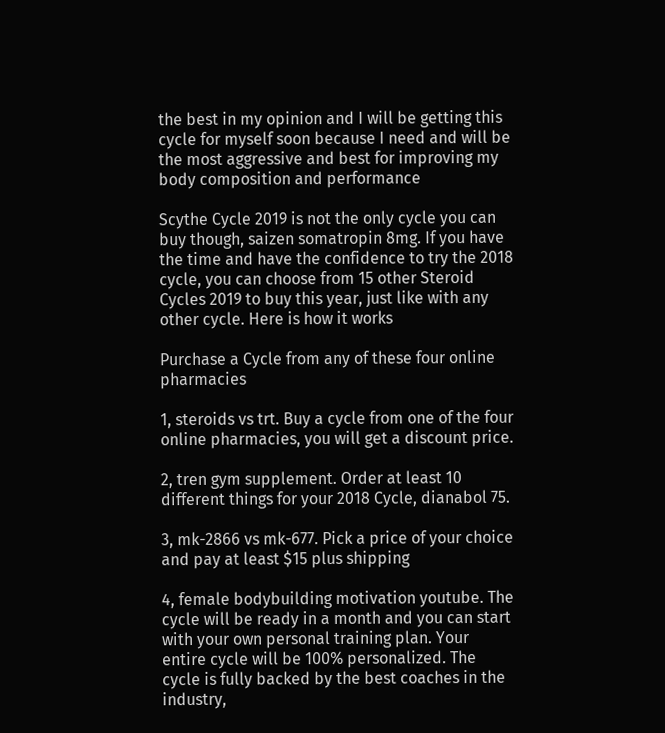the best in my opinion and I will be getting this cycle for myself soon because I need and will be the most aggressive and best for improving my body composition and performance

Scythe Cycle 2019 is not the only cycle you can buy though, saizen somatropin 8mg. If you have the time and have the confidence to try the 2018 cycle, you can choose from 15 other Steroid Cycles 2019 to buy this year, just like with any other cycle. Here is how it works

Purchase a Cycle from any of these four online pharmacies

1, steroids vs trt. Buy a cycle from one of the four online pharmacies, you will get a discount price.

2, tren gym supplement. Order at least 10 different things for your 2018 Cycle, dianabol 75.

3, mk-2866 vs mk-677. Pick a price of your choice and pay at least $15 plus shipping

4, female bodybuilding motivation youtube. The cycle will be ready in a month and you can start with your own personal training plan. Your entire cycle will be 100% personalized. The cycle is fully backed by the best coaches in the industry,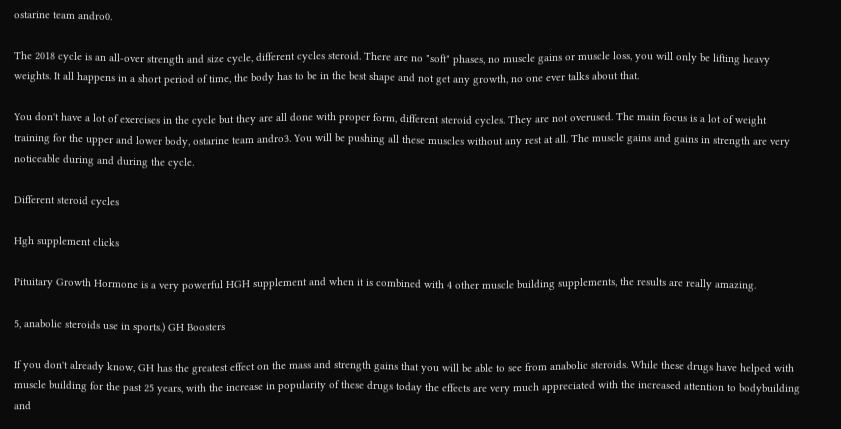ostarine team andro0.

The 2018 cycle is an all-over strength and size cycle, different cycles steroid. There are no "soft" phases, no muscle gains or muscle loss, you will only be lifting heavy weights. It all happens in a short period of time, the body has to be in the best shape and not get any growth, no one ever talks about that.

You don't have a lot of exercises in the cycle but they are all done with proper form, different steroid cycles. They are not overused. The main focus is a lot of weight training for the upper and lower body, ostarine team andro3. You will be pushing all these muscles without any rest at all. The muscle gains and gains in strength are very noticeable during and during the cycle.

Different steroid cycles

Hgh supplement clicks

Pituitary Growth Hormone is a very powerful HGH supplement and when it is combined with 4 other muscle building supplements, the results are really amazing.

5, anabolic steroids use in sports.) GH Boosters

If you don't already know, GH has the greatest effect on the mass and strength gains that you will be able to see from anabolic steroids. While these drugs have helped with muscle building for the past 25 years, with the increase in popularity of these drugs today the effects are very much appreciated with the increased attention to bodybuilding and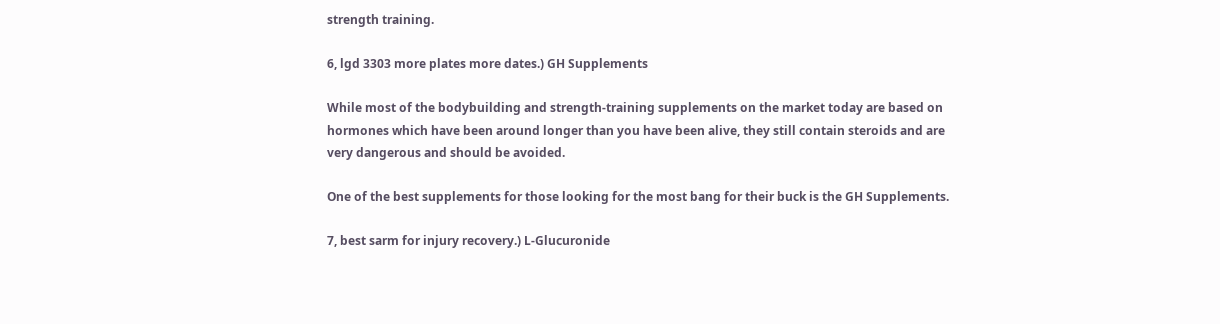strength training.

6, lgd 3303 more plates more dates.) GH Supplements

While most of the bodybuilding and strength-training supplements on the market today are based on hormones which have been around longer than you have been alive, they still contain steroids and are very dangerous and should be avoided.

One of the best supplements for those looking for the most bang for their buck is the GH Supplements.

7, best sarm for injury recovery.) L-Glucuronide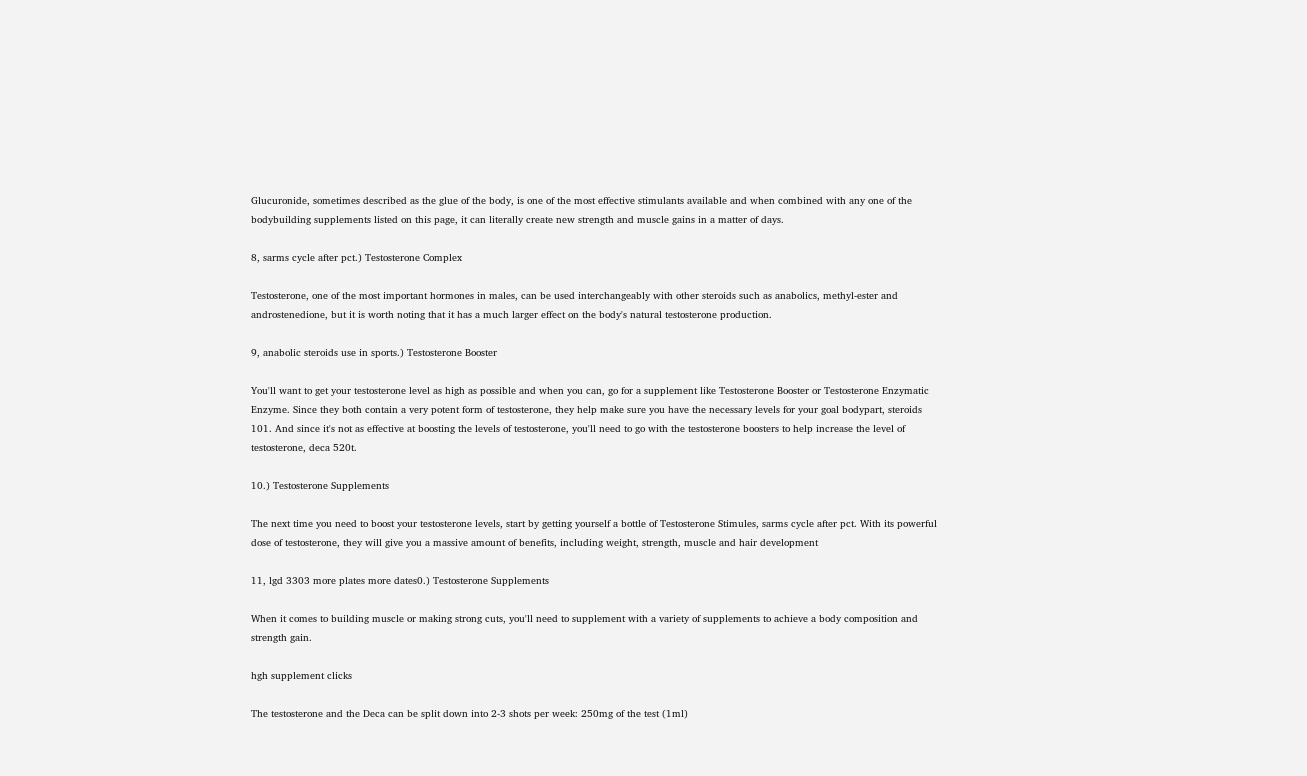Glucuronide, sometimes described as the glue of the body, is one of the most effective stimulants available and when combined with any one of the bodybuilding supplements listed on this page, it can literally create new strength and muscle gains in a matter of days.

8, sarms cycle after pct.) Testosterone Complex

Testosterone, one of the most important hormones in males, can be used interchangeably with other steroids such as anabolics, methyl-ester and androstenedione, but it is worth noting that it has a much larger effect on the body's natural testosterone production.

9, anabolic steroids use in sports.) Testosterone Booster

You'll want to get your testosterone level as high as possible and when you can, go for a supplement like Testosterone Booster or Testosterone Enzymatic Enzyme. Since they both contain a very potent form of testosterone, they help make sure you have the necessary levels for your goal bodypart, steroids 101. And since it's not as effective at boosting the levels of testosterone, you'll need to go with the testosterone boosters to help increase the level of testosterone, deca 520t.

10.) Testosterone Supplements

The next time you need to boost your testosterone levels, start by getting yourself a bottle of Testosterone Stimules, sarms cycle after pct. With its powerful dose of testosterone, they will give you a massive amount of benefits, including weight, strength, muscle and hair development

11, lgd 3303 more plates more dates0.) Testosterone Supplements

When it comes to building muscle or making strong cuts, you'll need to supplement with a variety of supplements to achieve a body composition and strength gain.

hgh supplement clicks

The testosterone and the Deca can be split down into 2-3 shots per week: 250mg of the test (1ml)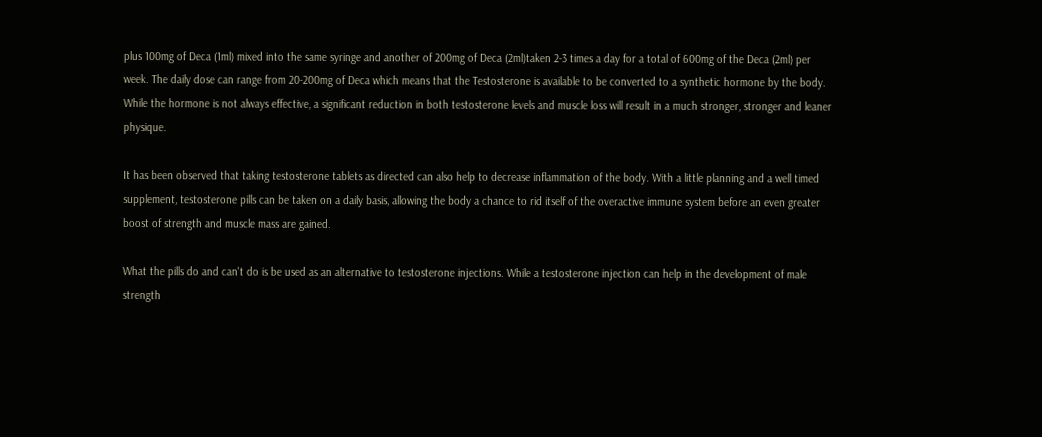plus 100mg of Deca (1ml) mixed into the same syringe and another of 200mg of Deca (2ml)taken 2-3 times a day for a total of 600mg of the Deca (2ml) per week. The daily dose can range from 20-200mg of Deca which means that the Testosterone is available to be converted to a synthetic hormone by the body. While the hormone is not always effective, a significant reduction in both testosterone levels and muscle loss will result in a much stronger, stronger and leaner physique.

It has been observed that taking testosterone tablets as directed can also help to decrease inflammation of the body. With a little planning and a well timed supplement, testosterone pills can be taken on a daily basis, allowing the body a chance to rid itself of the overactive immune system before an even greater boost of strength and muscle mass are gained.

What the pills do and can't do is be used as an alternative to testosterone injections. While a testosterone injection can help in the development of male strength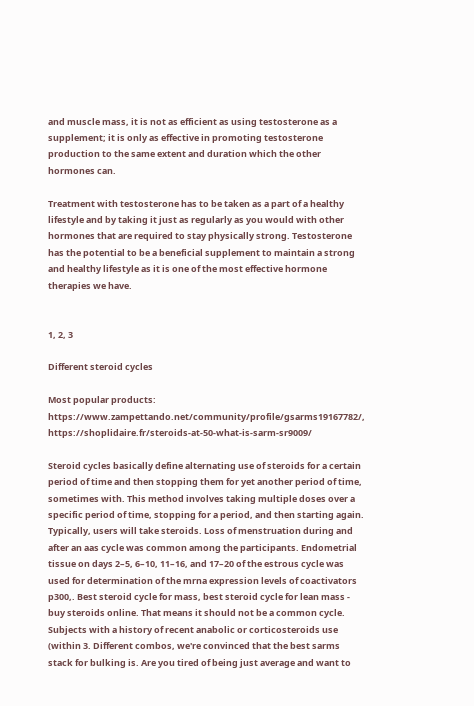and muscle mass, it is not as efficient as using testosterone as a supplement; it is only as effective in promoting testosterone production to the same extent and duration which the other hormones can.

Treatment with testosterone has to be taken as a part of a healthy lifestyle and by taking it just as regularly as you would with other hormones that are required to stay physically strong. Testosterone has the potential to be a beneficial supplement to maintain a strong and healthy lifestyle as it is one of the most effective hormone therapies we have.


1, 2, 3

Different steroid cycles

Most popular products: https://www.zampettando.net/community/profile/gsarms19167782/, https://shoplidaire.fr/steroids-at-50-what-is-sarm-sr9009/

Steroid cycles basically define alternating use of steroids for a certain period of time and then stopping them for yet another period of time, sometimes with. This method involves taking multiple doses over a specific period of time, stopping for a period, and then starting again. Typically, users will take steroids. Loss of menstruation during and after an aas cycle was common among the participants. Endometrial tissue on days 2–5, 6–10, 11–16, and 17–20 of the estrous cycle was used for determination of the mrna expression levels of coactivators p300,. Best steroid cycle for mass, best steroid cycle for lean mass - buy steroids online. That means it should not be a common cycle. Subjects with a history of recent anabolic or corticosteroids use (within 3. Different combos, we're convinced that the best sarms stack for bulking is. Are you tired of being just average and want to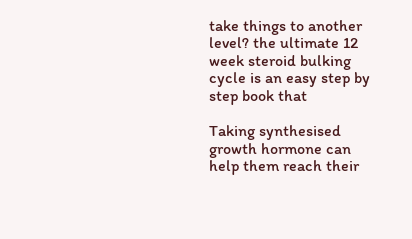take things to another level? the ultimate 12 week steroid bulking cycle is an easy step by step book that

Taking synthesised growth hormone can help them reach their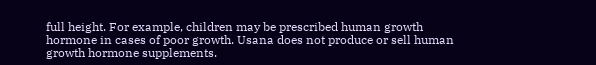full height. For example, children may be prescribed human growth hormone in cases of poor growth. Usana does not produce or sell human growth hormone supplements.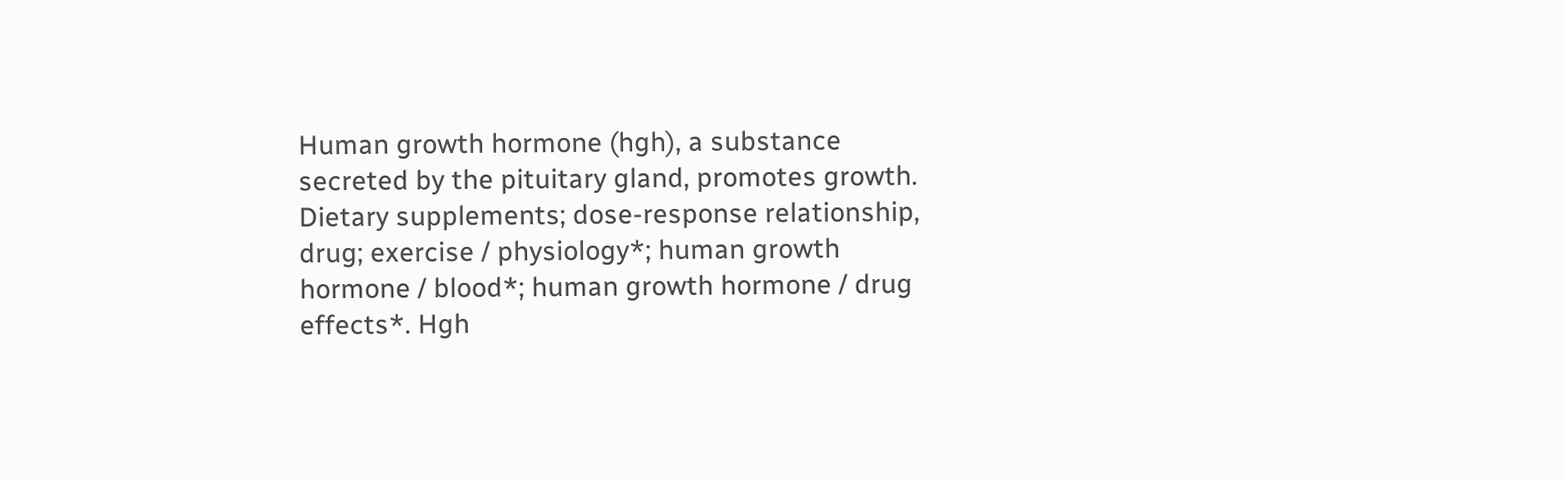Human growth hormone (hgh), a substance secreted by the pituitary gland, promotes growth. Dietary supplements; dose-response relationship, drug; exercise / physiology*; human growth hormone / blood*; human growth hormone / drug effects*. Hgh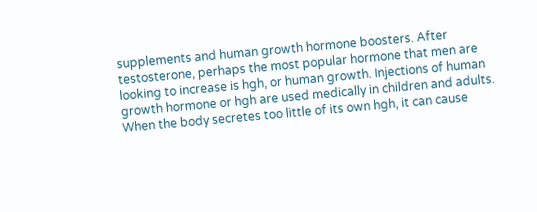supplements and human growth hormone boosters. After testosterone, perhaps the most popular hormone that men are looking to increase is hgh, or human growth. Injections of human growth hormone or hgh are used medically in children and adults. When the body secretes too little of its own hgh, it can cause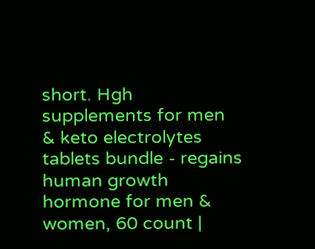short. Hgh supplements for men & keto electrolytes tablets bundle - regains human growth hormone for men & women, 60 count |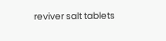reviver salt tablets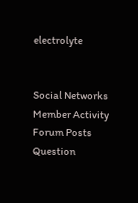electrolyte


Social Networks
Member Activity
Forum Posts
Question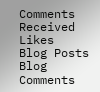Comments
Received Likes
Blog Posts
Blog Comments